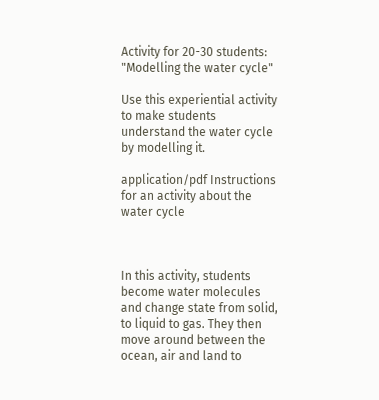Activity for 20-30 students: "Modelling the water cycle"

Use this experiential activity to make students understand the water cycle by modelling it.

application/pdf Instructions for an activity about the water cycle



In this activity, students become water molecules and change state from solid, to liquid to gas. They then move around between the ocean, air and land to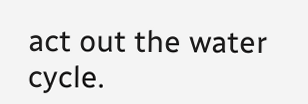act out the water cycle.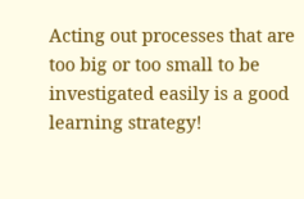Acting out processes that are too big or too small to be investigated easily is a good learning strategy!